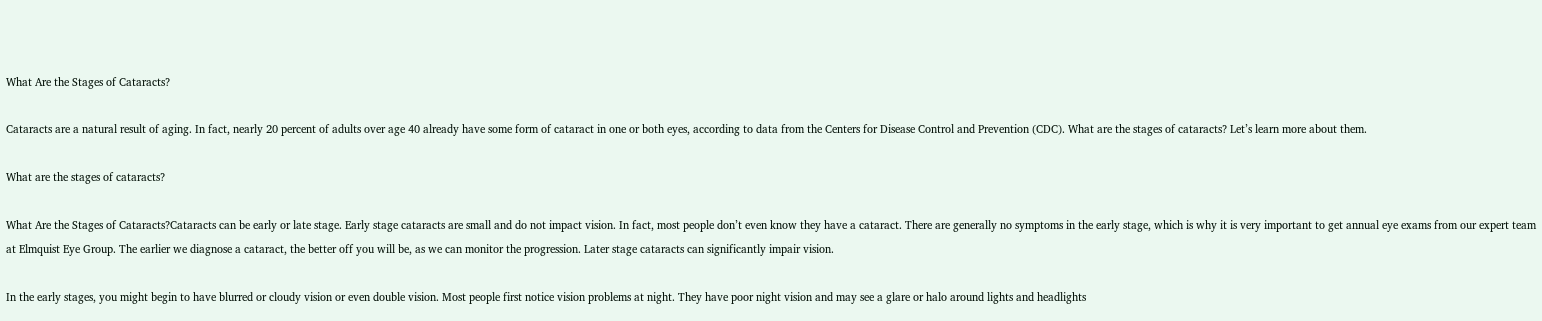What Are the Stages of Cataracts?

Cataracts are a natural result of aging. In fact, nearly 20 percent of adults over age 40 already have some form of cataract in one or both eyes, according to data from the Centers for Disease Control and Prevention (CDC). What are the stages of cataracts? Let’s learn more about them.

What are the stages of cataracts?

What Are the Stages of Cataracts?Cataracts can be early or late stage. Early stage cataracts are small and do not impact vision. In fact, most people don’t even know they have a cataract. There are generally no symptoms in the early stage, which is why it is very important to get annual eye exams from our expert team at Elmquist Eye Group. The earlier we diagnose a cataract, the better off you will be, as we can monitor the progression. Later stage cataracts can significantly impair vision.

In the early stages, you might begin to have blurred or cloudy vision or even double vision. Most people first notice vision problems at night. They have poor night vision and may see a glare or halo around lights and headlights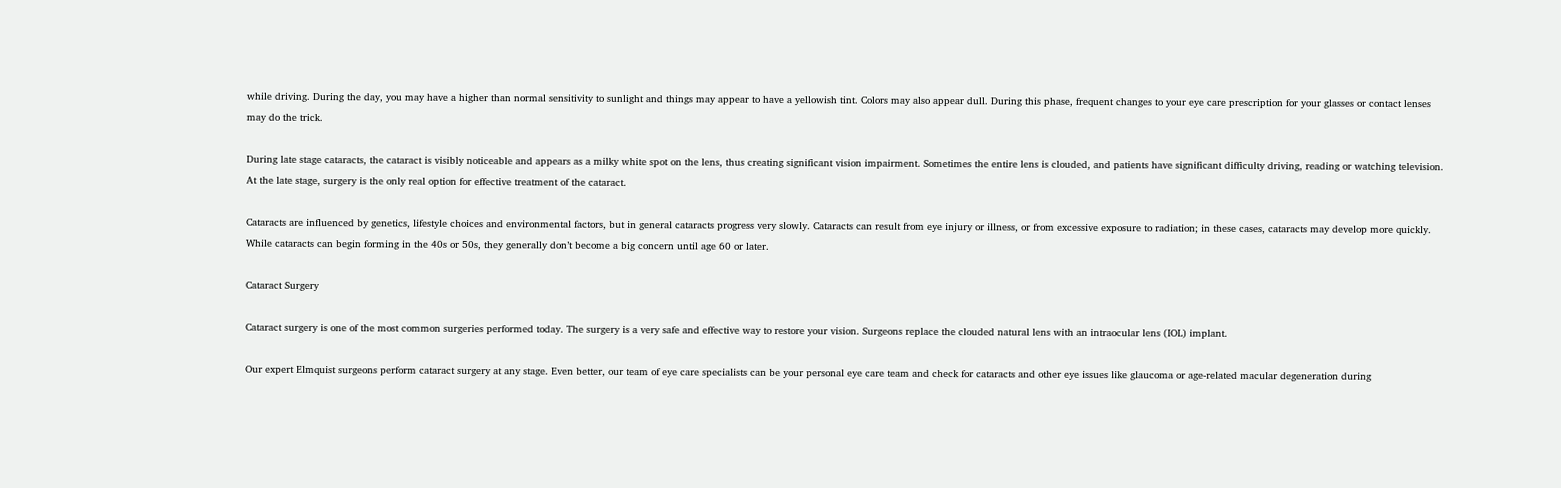while driving. During the day, you may have a higher than normal sensitivity to sunlight and things may appear to have a yellowish tint. Colors may also appear dull. During this phase, frequent changes to your eye care prescription for your glasses or contact lenses may do the trick.

During late stage cataracts, the cataract is visibly noticeable and appears as a milky white spot on the lens, thus creating significant vision impairment. Sometimes the entire lens is clouded, and patients have significant difficulty driving, reading or watching television. At the late stage, surgery is the only real option for effective treatment of the cataract.

Cataracts are influenced by genetics, lifestyle choices and environmental factors, but in general cataracts progress very slowly. Cataracts can result from eye injury or illness, or from excessive exposure to radiation; in these cases, cataracts may develop more quickly. While cataracts can begin forming in the 40s or 50s, they generally don’t become a big concern until age 60 or later.

Cataract Surgery

Cataract surgery is one of the most common surgeries performed today. The surgery is a very safe and effective way to restore your vision. Surgeons replace the clouded natural lens with an intraocular lens (IOL) implant.

Our expert Elmquist surgeons perform cataract surgery at any stage. Even better, our team of eye care specialists can be your personal eye care team and check for cataracts and other eye issues like glaucoma or age-related macular degeneration during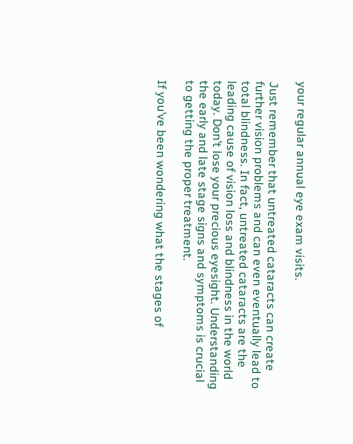your regular annual eye exam visits.

Just remember that untreated cataracts can create further vision problems and can even eventually lead to total blindness. In fact, untreated cataracts are the leading cause of vision loss and blindness in the world today. Don’t lose your precious eyesight. Understanding the early and late stage signs and symptoms is crucial to getting the proper treatment.

If you’ve been wondering what the stages of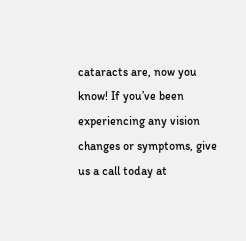cataracts are, now you know! If you’ve been experiencing any vision changes or symptoms, give us a call today at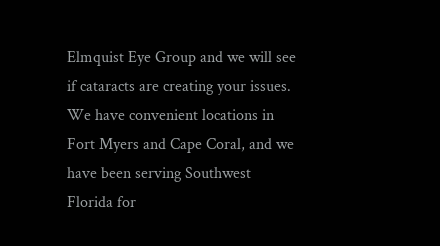Elmquist Eye Group and we will see if cataracts are creating your issues. We have convenient locations in Fort Myers and Cape Coral, and we have been serving Southwest Florida for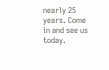nearly 25 years. Come in and see us today.